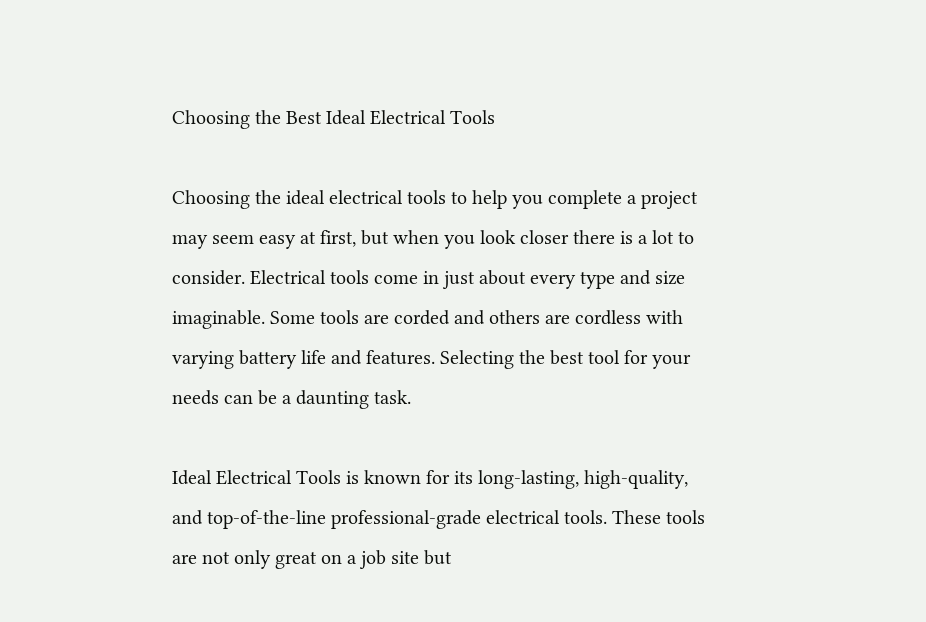Choosing the Best Ideal Electrical Tools

Choosing the ideal electrical tools to help you complete a project may seem easy at first, but when you look closer there is a lot to consider. Electrical tools come in just about every type and size imaginable. Some tools are corded and others are cordless with varying battery life and features. Selecting the best tool for your needs can be a daunting task.

Ideal Electrical Tools is known for its long-lasting, high-quality, and top-of-the-line professional-grade electrical tools. These tools are not only great on a job site but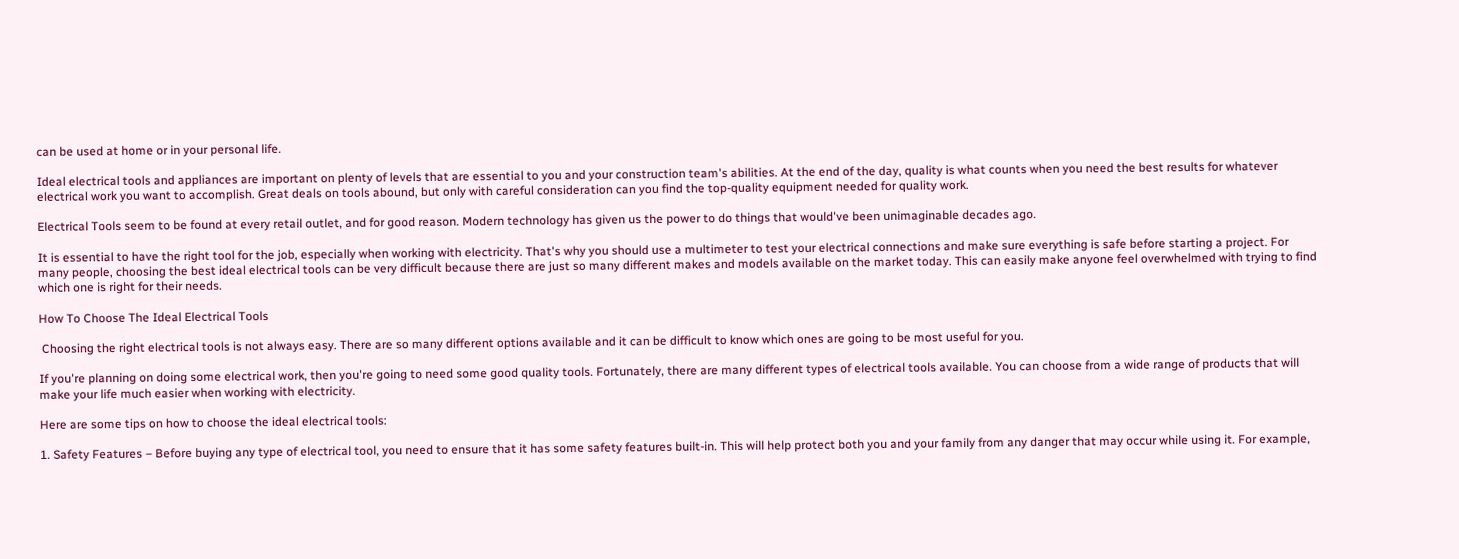can be used at home or in your personal life.

Ideal electrical tools and appliances are important on plenty of levels that are essential to you and your construction team's abilities. At the end of the day, quality is what counts when you need the best results for whatever electrical work you want to accomplish. Great deals on tools abound, but only with careful consideration can you find the top-quality equipment needed for quality work.

Electrical Tools seem to be found at every retail outlet, and for good reason. Modern technology has given us the power to do things that would've been unimaginable decades ago.

It is essential to have the right tool for the job, especially when working with electricity. That's why you should use a multimeter to test your electrical connections and make sure everything is safe before starting a project. For many people, choosing the best ideal electrical tools can be very difficult because there are just so many different makes and models available on the market today. This can easily make anyone feel overwhelmed with trying to find which one is right for their needs.

How To Choose The Ideal Electrical Tools

 Choosing the right electrical tools is not always easy. There are so many different options available and it can be difficult to know which ones are going to be most useful for you.

If you're planning on doing some electrical work, then you're going to need some good quality tools. Fortunately, there are many different types of electrical tools available. You can choose from a wide range of products that will make your life much easier when working with electricity.

Here are some tips on how to choose the ideal electrical tools:

1. Safety Features – Before buying any type of electrical tool, you need to ensure that it has some safety features built-in. This will help protect both you and your family from any danger that may occur while using it. For example,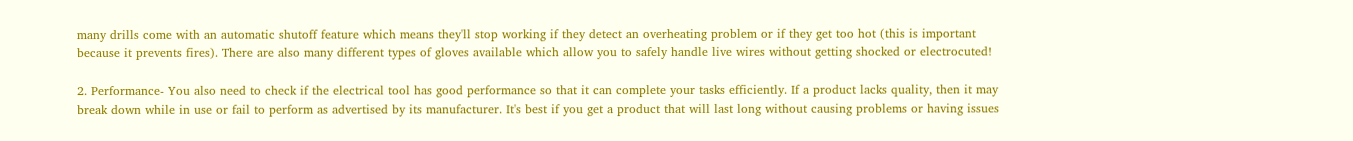many drills come with an automatic shutoff feature which means they'll stop working if they detect an overheating problem or if they get too hot (this is important because it prevents fires). There are also many different types of gloves available which allow you to safely handle live wires without getting shocked or electrocuted!

2. Performance- You also need to check if the electrical tool has good performance so that it can complete your tasks efficiently. If a product lacks quality, then it may break down while in use or fail to perform as advertised by its manufacturer. It's best if you get a product that will last long without causing problems or having issues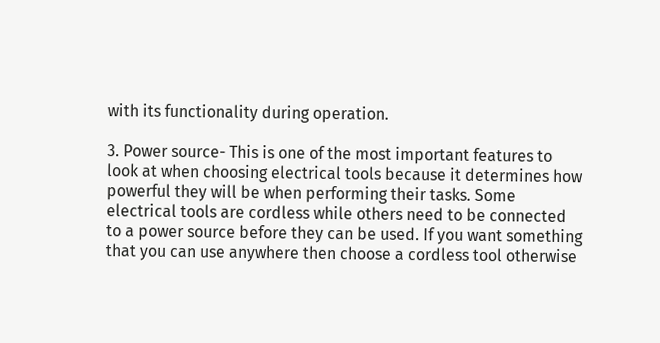with its functionality during operation.

3. Power source- This is one of the most important features to look at when choosing electrical tools because it determines how powerful they will be when performing their tasks. Some electrical tools are cordless while others need to be connected to a power source before they can be used. If you want something that you can use anywhere then choose a cordless tool otherwise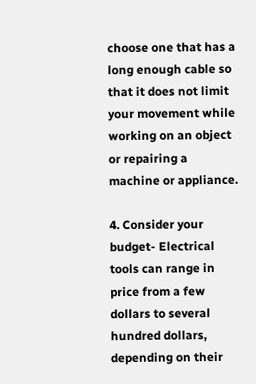choose one that has a long enough cable so that it does not limit your movement while working on an object or repairing a machine or appliance.

4. Consider your budget- Electrical tools can range in price from a few dollars to several hundred dollars, depending on their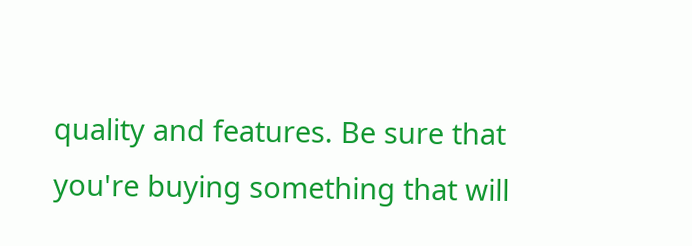quality and features. Be sure that you're buying something that will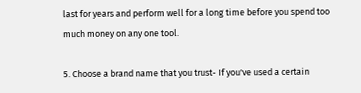last for years and perform well for a long time before you spend too much money on any one tool.

5. Choose a brand name that you trust- If you've used a certain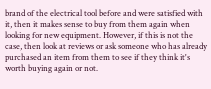brand of the electrical tool before and were satisfied with it, then it makes sense to buy from them again when looking for new equipment. However, if this is not the case, then look at reviews or ask someone who has already purchased an item from them to see if they think it's worth buying again or not.